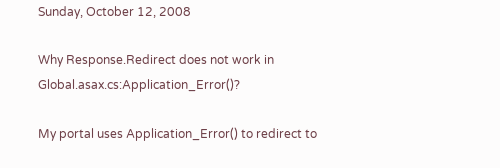Sunday, October 12, 2008

Why Response.Redirect does not work in Global.asax.cs:Application_Error()?

My portal uses Application_Error() to redirect to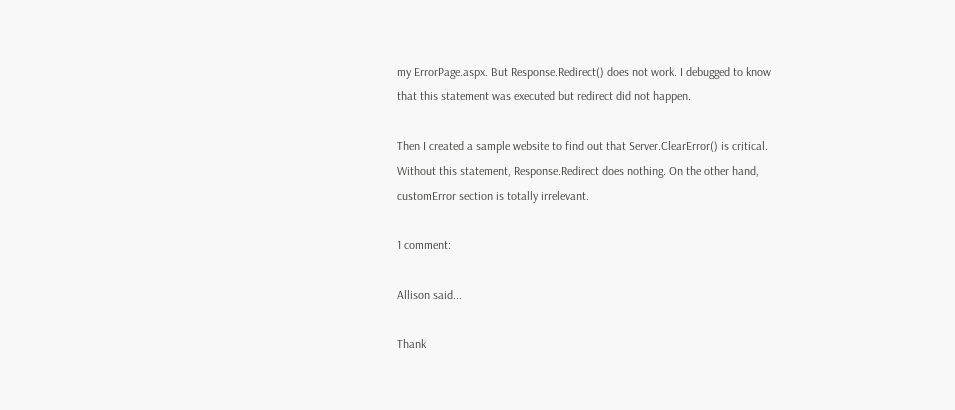my ErrorPage.aspx. But Response.Redirect() does not work. I debugged to know that this statement was executed but redirect did not happen.

Then I created a sample website to find out that Server.ClearError() is critical. Without this statement, Response.Redirect does nothing. On the other hand, customError section is totally irrelevant.

1 comment:

Allison said...

Thank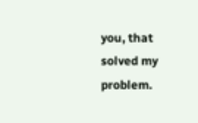you, that solved my problem.